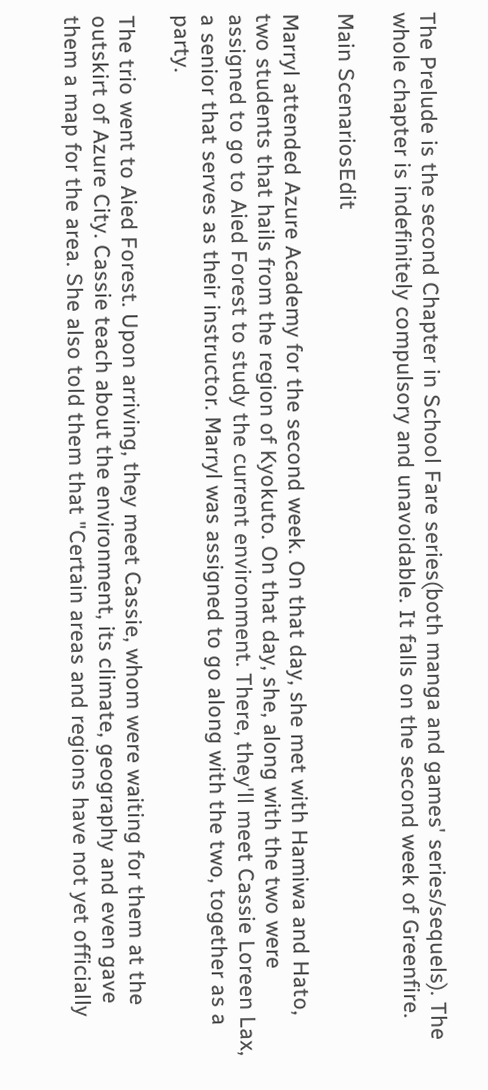The Prelude is the second Chapter in School Fare series(both manga and games' series/sequels). The whole chapter is indefinitely compulsory and unavoidable. It falls on the second week of Greenfire.

Main ScenariosEdit

Marryl attended Azure Academy for the second week. On that day, she met with Hamiwa and Hato, two students that hails from the region of Kyokuto. On that day, she, along with the two were assigned to go to Aied Forest to study the current environment. There, they'll meet Cassie Loreen Lax, a senior that serves as their instructor. Marryl was assigned to go along with the two, together as a party.

The trio went to Aied Forest. Upon arriving, they meet Cassie, whom were waiting for them at the outskirt of Azure City. Cassie teach about the environment, its climate, geography and even gave them a map for the area. She also told them that "Certain areas and regions have not yet officially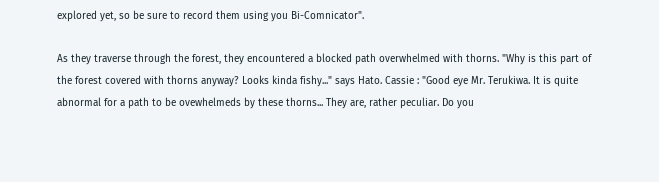explored yet, so be sure to record them using you Bi-Comnicator".

As they traverse through the forest, they encountered a blocked path overwhelmed with thorns. "Why is this part of the forest covered with thorns anyway? Looks kinda fishy..." says Hato. Cassie : "Good eye Mr. Terukiwa. It is quite abnormal for a path to be ovewhelmeds by these thorns... They are, rather peculiar. Do you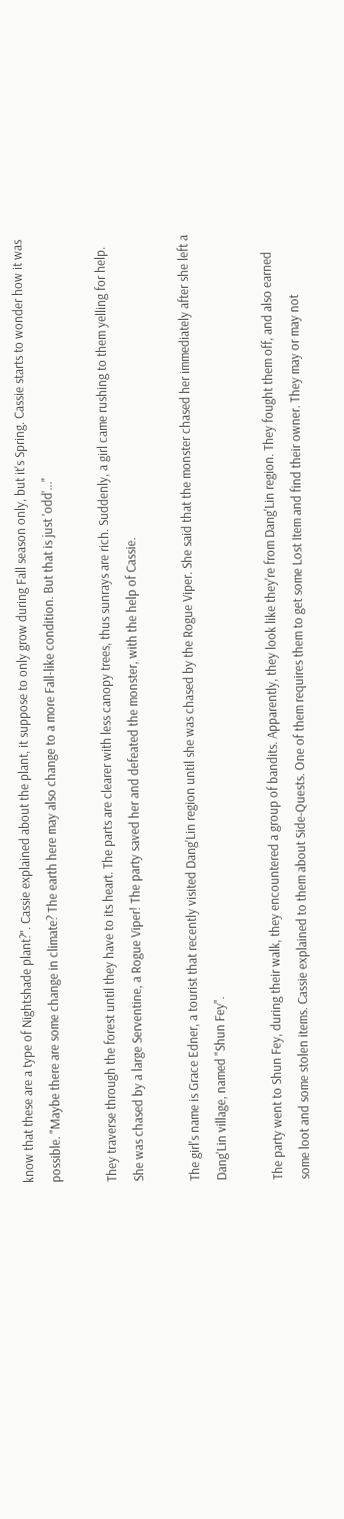know that these are a type of Nightshade plant?". Cassie explained about the plant, it suppose to only grow during Fall season only, but it's Spring. Cassie starts to wonder how it was possible. "Maybe there are some change in climate? The earth here may also change to a more Fall-like condition. But that is just 'odd'..."

They traverse through the forest until they have to its heart. The parts are clearer with less canopy trees, thus sunrays are rich. Suddenly, a girl came rushing to them yelling for help. She was chased by a large Serventine, a Rogue Viper! The party saved her and defeated the monster, with the help of Cassie.

The girl's name is Grace Edner, a tourist that recently visited Dang'Lin region until she was chased by the Rogue Viper. She said that the monster chased her immediately after she left a Dang'Lin village, named "Shun Fey".

The party went to Shun Fey, during their walk, they encountered a group of bandits. Apparently, they look like they're from Dang'Lin region. They fought them off, and also earned some loot and some stolen items. Cassie explained to them about Side-Quests. One of them requires them to get some Lost Item and find their owner. They may or may not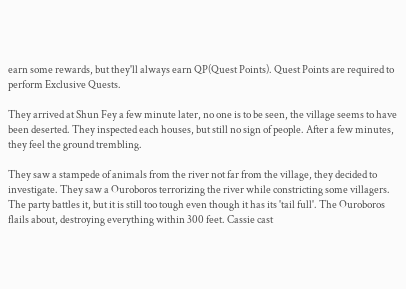earn some rewards, but they'll always earn QP(Quest Points). Quest Points are required to perform Exclusive Quests.

They arrived at Shun Fey a few minute later, no one is to be seen, the village seems to have been deserted. They inspected each houses, but still no sign of people. After a few minutes, they feel the ground trembling.

They saw a stampede of animals from the river not far from the village, they decided to investigate. They saw a Ouroboros terrorizing the river while constricting some villagers. The party battles it, but it is still too tough even though it has its 'tail full'. The Ouroboros flails about, destroying everything within 300 feet. Cassie cast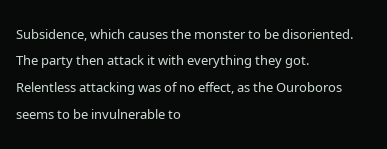Subsidence, which causes the monster to be disoriented. The party then attack it with everything they got. Relentless attacking was of no effect, as the Ouroboros seems to be invulnerable to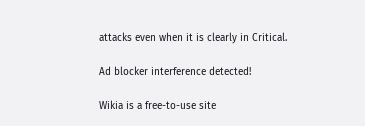attacks even when it is clearly in Critical.

Ad blocker interference detected!

Wikia is a free-to-use site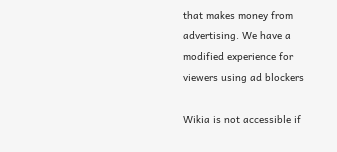that makes money from advertising. We have a modified experience for viewers using ad blockers

Wikia is not accessible if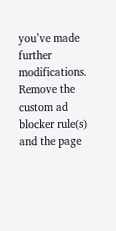you’ve made further modifications. Remove the custom ad blocker rule(s) and the page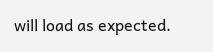will load as expected.